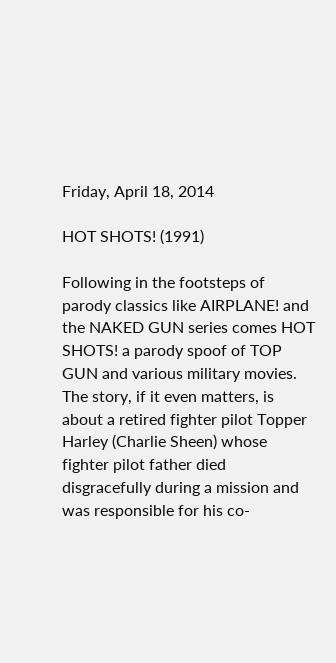Friday, April 18, 2014

HOT SHOTS! (1991)

Following in the footsteps of parody classics like AIRPLANE! and the NAKED GUN series comes HOT SHOTS! a parody spoof of TOP GUN and various military movies.  The story, if it even matters, is about a retired fighter pilot Topper Harley (Charlie Sheen) whose fighter pilot father died disgracefully during a mission and was responsible for his co-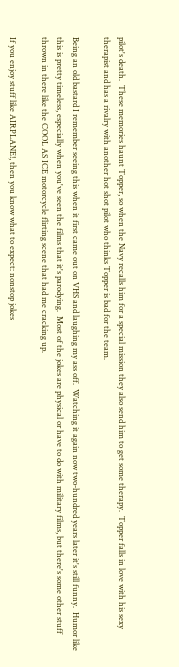pilot's death.  These memories haunt Topper, so when the Navy recalls him for a special mission they also send him to get some therapy.  Topper falls in love with his sexy therapist and has a rivalry with another hot shot pilot who thinks Topper is bad for the team.

Being an old bastard I remember seeing this when it first came out on VHS and laughing my ass off.  Watching it again now two-hundred years later it's still funny.  Humor like this is pretty timeless, especially when you've seen the films that it's parodying.  Most of the jokes are physical or have to do with military films, but there's some other stuff thrown in there like the COOL AS ICE motorcycle flirting scene that had me cracking up.

If you enjoy stuff like AIRPLANE!, then you know what to expect: nonstop jokes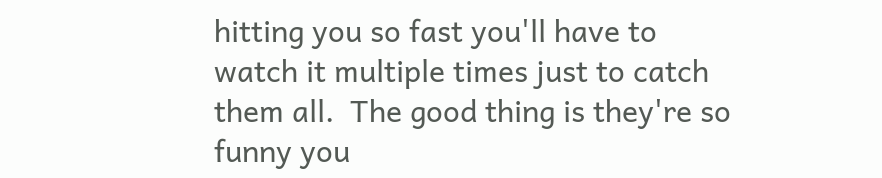hitting you so fast you'll have to watch it multiple times just to catch them all.  The good thing is they're so funny you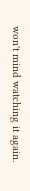won't mind watching it again.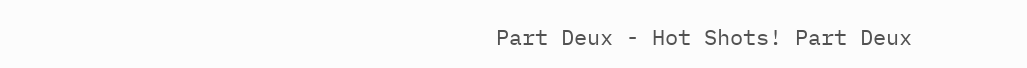Part Deux - Hot Shots! Part Deux